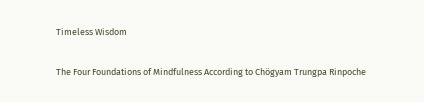Timeless Wisdom

The Four Foundations of Mindfulness According to Chögyam Trungpa Rinpoche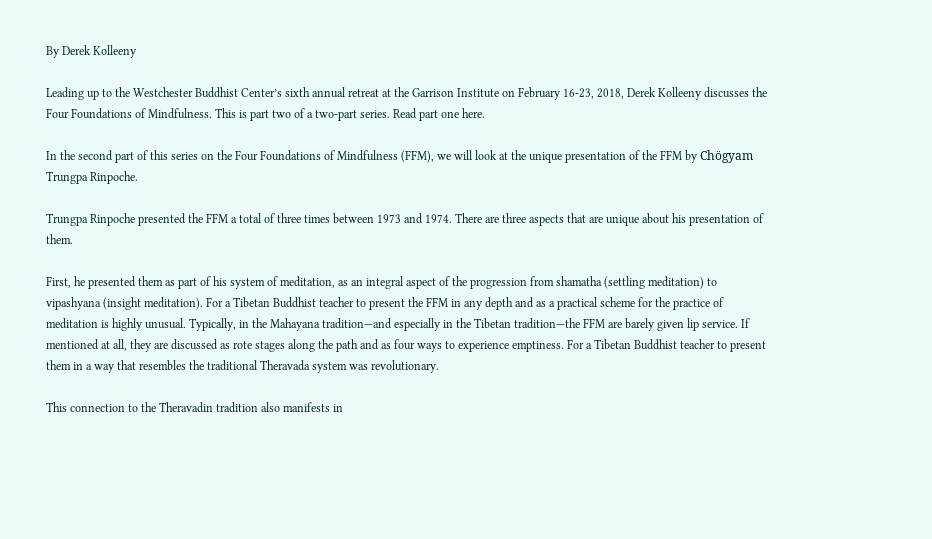By Derek Kolleeny

Leading up to the Westchester Buddhist Center’s sixth annual retreat at the Garrison Institute on February 16-23, 2018, Derek Kolleeny discusses the Four Foundations of Mindfulness. This is part two of a two-part series. Read part one here.

In the second part of this series on the Four Foundations of Mindfulness (FFM), we will look at the unique presentation of the FFM by Chögyam Trungpa Rinpoche.

Trungpa Rinpoche presented the FFM a total of three times between 1973 and 1974. There are three aspects that are unique about his presentation of them.

First, he presented them as part of his system of meditation, as an integral aspect of the progression from shamatha (settling meditation) to vipashyana (insight meditation). For a Tibetan Buddhist teacher to present the FFM in any depth and as a practical scheme for the practice of meditation is highly unusual. Typically, in the Mahayana tradition—and especially in the Tibetan tradition—the FFM are barely given lip service. If mentioned at all, they are discussed as rote stages along the path and as four ways to experience emptiness. For a Tibetan Buddhist teacher to present them in a way that resembles the traditional Theravada system was revolutionary.

This connection to the Theravadin tradition also manifests in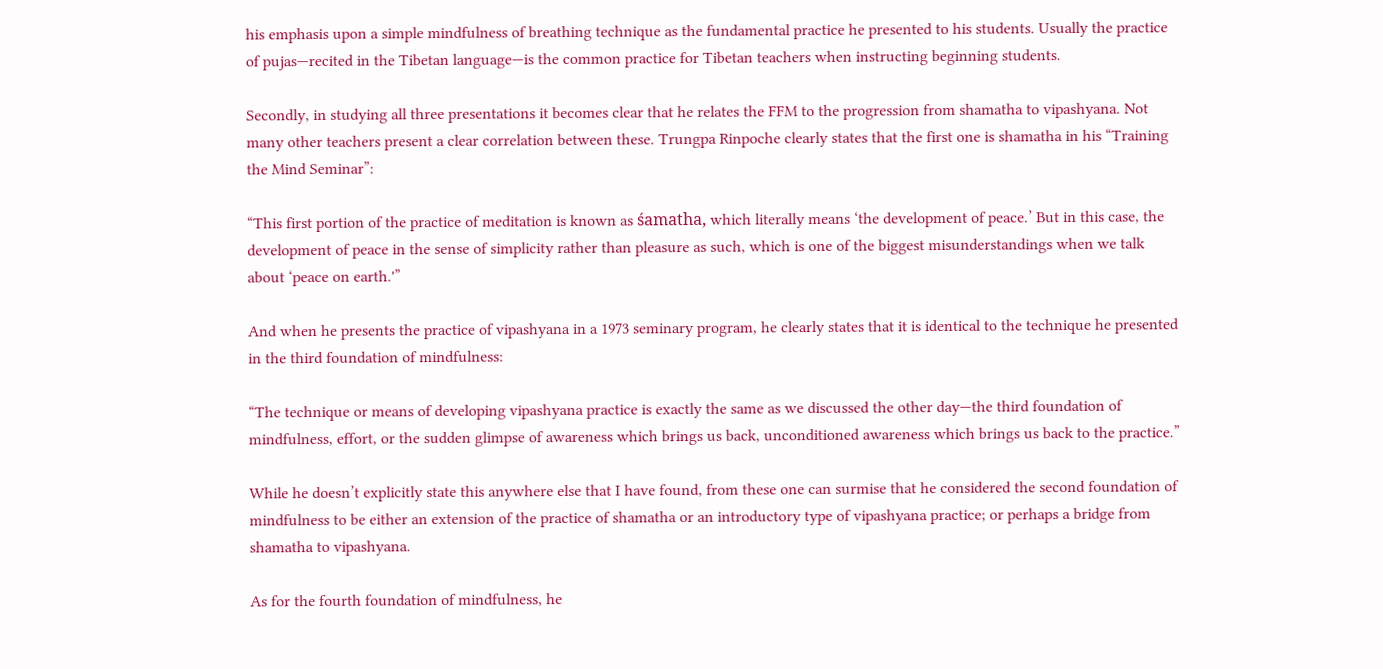his emphasis upon a simple mindfulness of breathing technique as the fundamental practice he presented to his students. Usually the practice of pujas—recited in the Tibetan language—is the common practice for Tibetan teachers when instructing beginning students.

Secondly, in studying all three presentations it becomes clear that he relates the FFM to the progression from shamatha to vipashyana. Not many other teachers present a clear correlation between these. Trungpa Rinpoche clearly states that the first one is shamatha in his “Training the Mind Seminar”:

“This first portion of the practice of meditation is known as śamatha, which literally means ‘the development of peace.’ But in this case, the development of peace in the sense of simplicity rather than pleasure as such, which is one of the biggest misunderstandings when we talk about ‘peace on earth.'”

And when he presents the practice of vipashyana in a 1973 seminary program, he clearly states that it is identical to the technique he presented in the third foundation of mindfulness:

“The technique or means of developing vipashyana practice is exactly the same as we discussed the other day—the third foundation of mindfulness, effort, or the sudden glimpse of awareness which brings us back, unconditioned awareness which brings us back to the practice.”

While he doesn’t explicitly state this anywhere else that I have found, from these one can surmise that he considered the second foundation of mindfulness to be either an extension of the practice of shamatha or an introductory type of vipashyana practice; or perhaps a bridge from shamatha to vipashyana.

As for the fourth foundation of mindfulness, he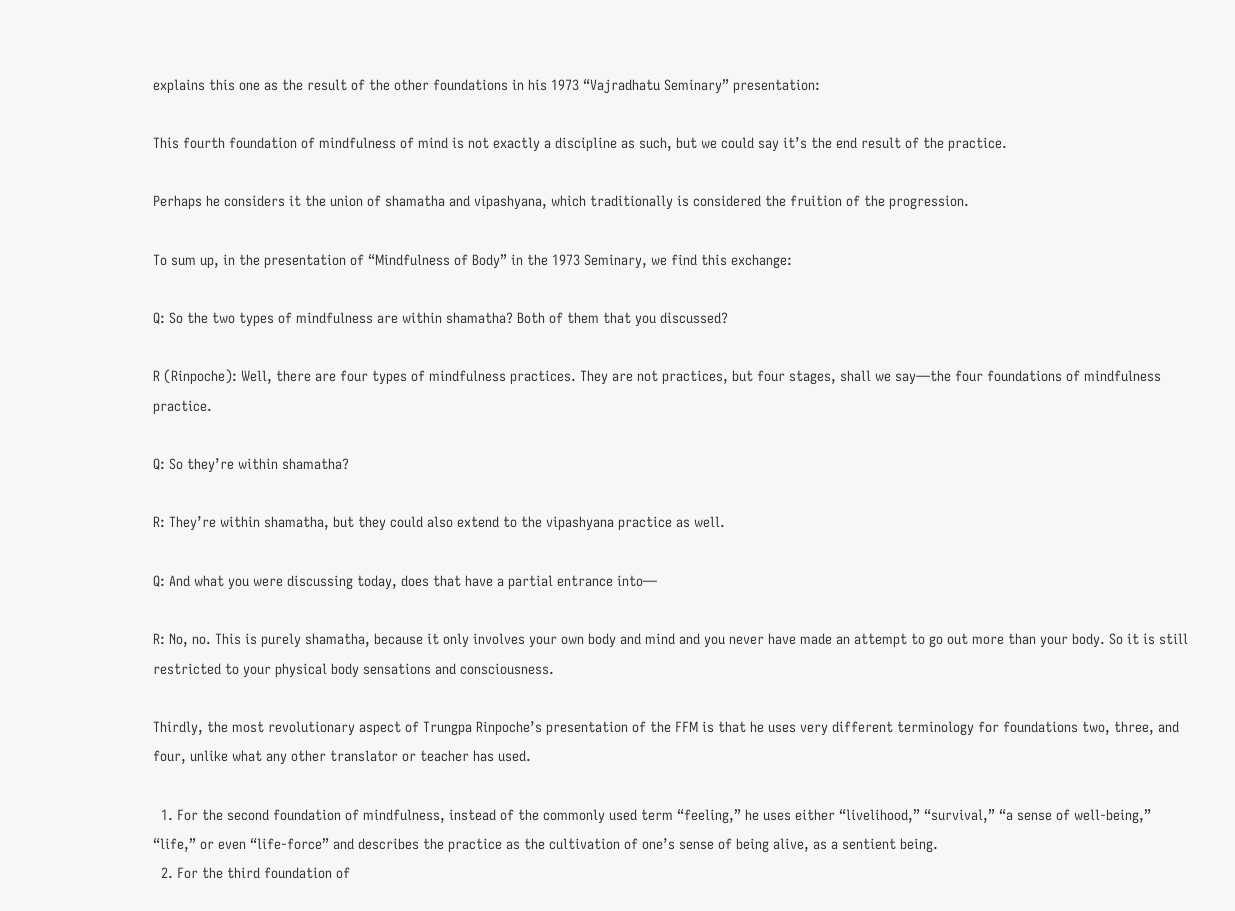explains this one as the result of the other foundations in his 1973 “Vajradhatu Seminary” presentation:

This fourth foundation of mindfulness of mind is not exactly a discipline as such, but we could say it’s the end result of the practice.

Perhaps he considers it the union of shamatha and vipashyana, which traditionally is considered the fruition of the progression.

To sum up, in the presentation of “Mindfulness of Body” in the 1973 Seminary, we find this exchange:

Q: So the two types of mindfulness are within shamatha? Both of them that you discussed?

R (Rinpoche): Well, there are four types of mindfulness practices. They are not practices, but four stages, shall we say—the four foundations of mindfulness practice.

Q: So they’re within shamatha?

R: They’re within shamatha, but they could also extend to the vipashyana practice as well.

Q: And what you were discussing today, does that have a partial entrance into—

R: No, no. This is purely shamatha, because it only involves your own body and mind and you never have made an attempt to go out more than your body. So it is still restricted to your physical body sensations and consciousness.

Thirdly, the most revolutionary aspect of Trungpa Rinpoche’s presentation of the FFM is that he uses very different terminology for foundations two, three, and four, unlike what any other translator or teacher has used.

  1. For the second foundation of mindfulness, instead of the commonly used term “feeling,” he uses either “livelihood,” “survival,” “a sense of well-being,” “life,” or even “life-force” and describes the practice as the cultivation of one’s sense of being alive, as a sentient being.
  2. For the third foundation of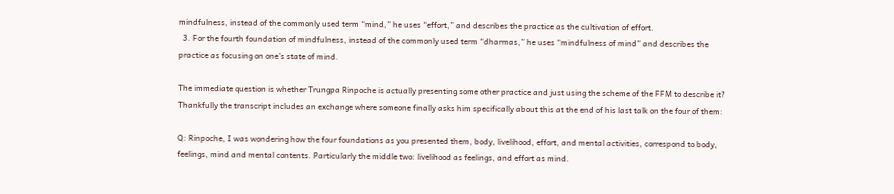mindfulness, instead of the commonly used term “mind,” he uses “effort,” and describes the practice as the cultivation of effort.
  3. For the fourth foundation of mindfulness, instead of the commonly used term “dharmas,” he uses “mindfulness of mind” and describes the practice as focusing on one’s state of mind.

The immediate question is whether Trungpa Rinpoche is actually presenting some other practice and just using the scheme of the FFM to describe it? Thankfully the transcript includes an exchange where someone finally asks him specifically about this at the end of his last talk on the four of them:

Q: Rinpoche, I was wondering how the four foundations as you presented them, body, livelihood, effort, and mental activities, correspond to body, feelings, mind and mental contents. Particularly the middle two: livelihood as feelings, and effort as mind.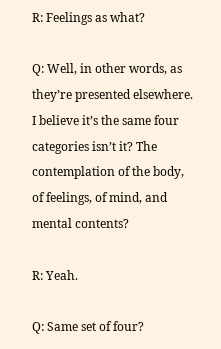R: Feelings as what?

Q: Well, in other words, as they’re presented elsewhere. I believe it’s the same four categories isn’t it? The contemplation of the body, of feelings, of mind, and mental contents?

R: Yeah.

Q: Same set of four?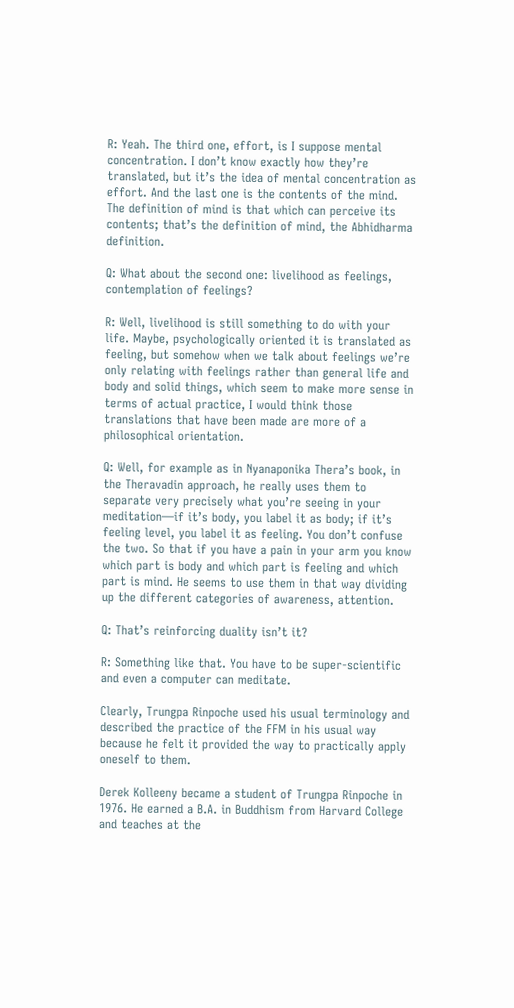R: Yeah. The third one, effort, is I suppose mental concentration. I don’t know exactly how they’re translated, but it’s the idea of mental concentration as effort. And the last one is the contents of the mind. The definition of mind is that which can perceive its contents; that’s the definition of mind, the Abhidharma definition.

Q: What about the second one: livelihood as feelings, contemplation of feelings?

R: Well, livelihood is still something to do with your life. Maybe, psychologically oriented it is translated as feeling, but somehow when we talk about feelings we’re only relating with feelings rather than general life and body and solid things, which seem to make more sense in terms of actual practice, I would think those translations that have been made are more of a philosophical orientation.

Q: Well, for example as in Nyanaponika Thera’s book, in the Theravadin approach, he really uses them to separate very precisely what you’re seeing in your meditation—if it’s body, you label it as body; if it’s feeling level, you label it as feeling. You don’t confuse the two. So that if you have a pain in your arm you know which part is body and which part is feeling and which part is mind. He seems to use them in that way dividing up the different categories of awareness, attention.

Q: That’s reinforcing duality isn’t it?

R: Something like that. You have to be super-scientific and even a computer can meditate.

Clearly, Trungpa Rinpoche used his usual terminology and described the practice of the FFM in his usual way because he felt it provided the way to practically apply oneself to them.

Derek Kolleeny became a student of Trungpa Rinpoche in 1976. He earned a B.A. in Buddhism from Harvard College and teaches at the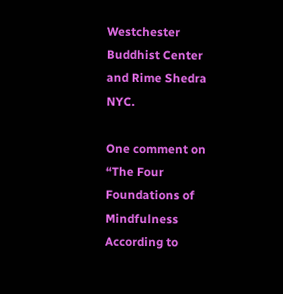Westchester Buddhist Center and Rime Shedra NYC.

One comment on “The Four Foundations of Mindfulness According to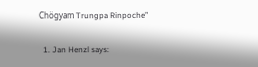Chögyam Trungpa Rinpoche”

  1. Jan Henzl says: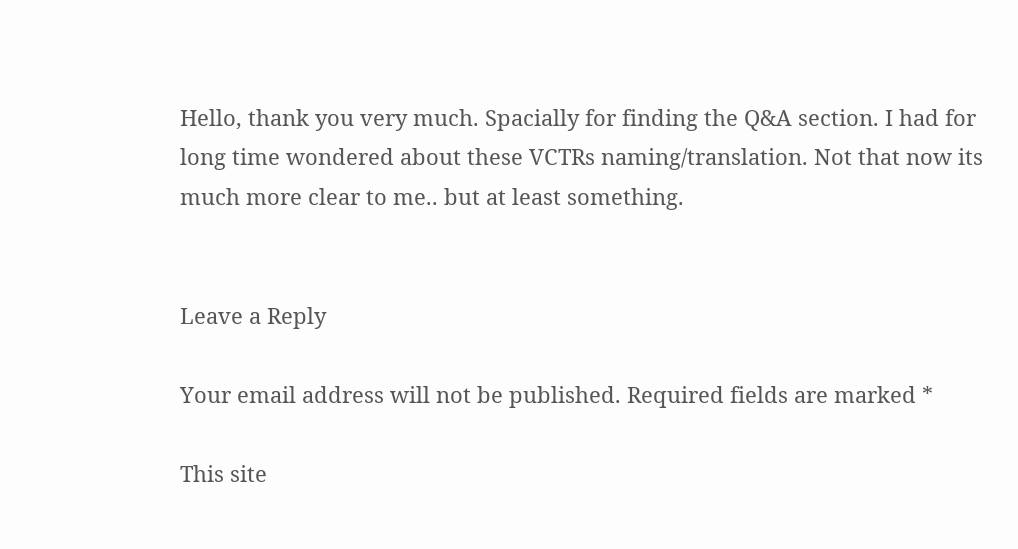Hello, thank you very much. Spacially for finding the Q&A section. I had for long time wondered about these VCTRs naming/translation. Not that now its much more clear to me.. but at least something.


Leave a Reply

Your email address will not be published. Required fields are marked *

This site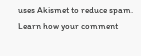uses Akismet to reduce spam. Learn how your comment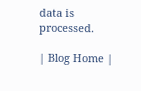data is processed.

| Blog Home |